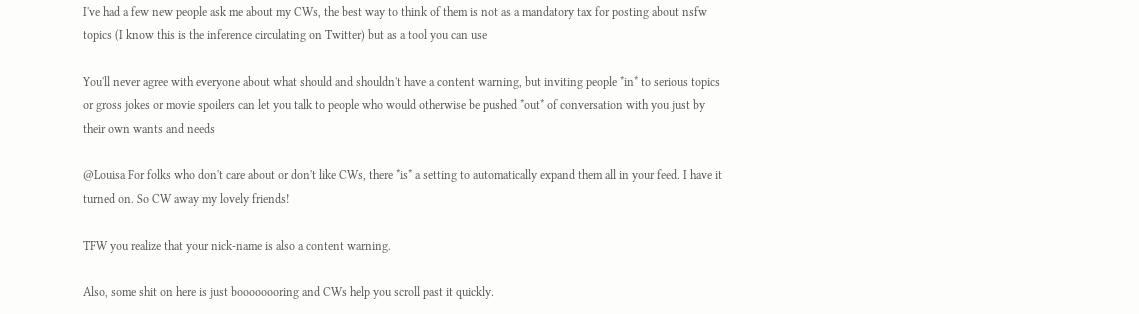I've had a few new people ask me about my CWs, the best way to think of them is not as a mandatory tax for posting about nsfw topics (I know this is the inference circulating on Twitter) but as a tool you can use

You'll never agree with everyone about what should and shouldn't have a content warning, but inviting people *in* to serious topics or gross jokes or movie spoilers can let you talk to people who would otherwise be pushed *out* of conversation with you just by their own wants and needs

@Louisa For folks who don't care about or don't like CWs, there *is* a setting to automatically expand them all in your feed. I have it turned on. So CW away my lovely friends!

TFW you realize that your nick-name is also a content warning.

Also, some shit on here is just boooooooring and CWs help you scroll past it quickly.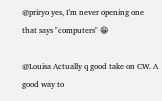@priryo yes, I'm never opening one that says "computers" 😁

@Louisa Actually q good take on CW. A good way to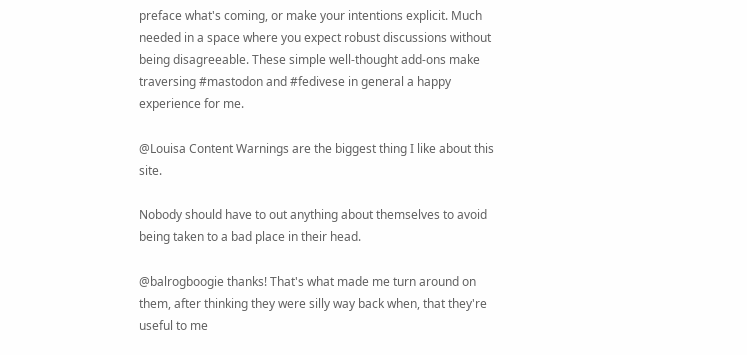preface what's coming, or make your intentions explicit. Much needed in a space where you expect robust discussions without being disagreeable. These simple well-thought add-ons make traversing #mastodon and #fedivese in general a happy experience for me.

@Louisa Content Warnings are the biggest thing I like about this site.

Nobody should have to out anything about themselves to avoid being taken to a bad place in their head.

@balrogboogie thanks! That's what made me turn around on them, after thinking they were silly way back when, that they're useful to me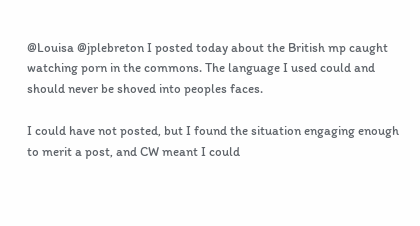@Louisa @jplebreton I posted today about the British mp caught watching porn in the commons. The language I used could and should never be shoved into peoples faces.

I could have not posted, but I found the situation engaging enough to merit a post, and CW meant I could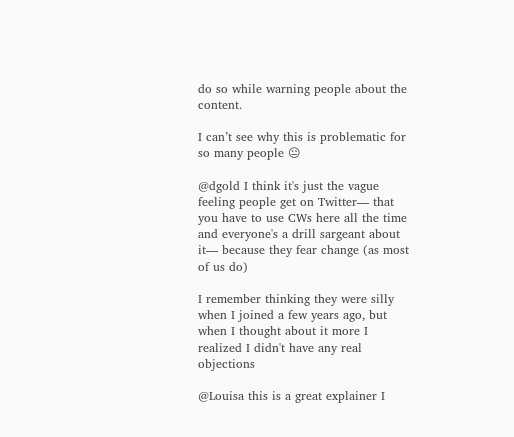do so while warning people about the content.

I can’t see why this is problematic for so many people 😐

@dgold I think it's just the vague feeling people get on Twitter— that you have to use CWs here all the time and everyone's a drill sargeant about it— because they fear change (as most of us do)

I remember thinking they were silly when I joined a few years ago, but when I thought about it more I realized I didn't have any real objections

@Louisa this is a great explainer I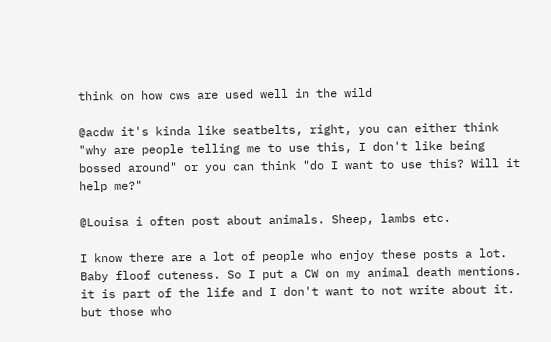think on how cws are used well in the wild

@acdw it's kinda like seatbelts, right, you can either think "why are people telling me to use this, I don't like being bossed around" or you can think "do I want to use this? Will it help me?"

@Louisa i often post about animals. Sheep, lambs etc.

I know there are a lot of people who enjoy these posts a lot. Baby floof cuteness. So I put a CW on my animal death mentions. it is part of the life and I don't want to not write about it. but those who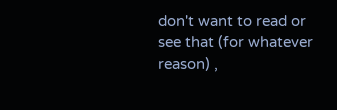don't want to read or see that (for whatever reason) ,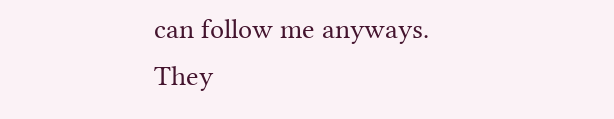can follow me anyways. They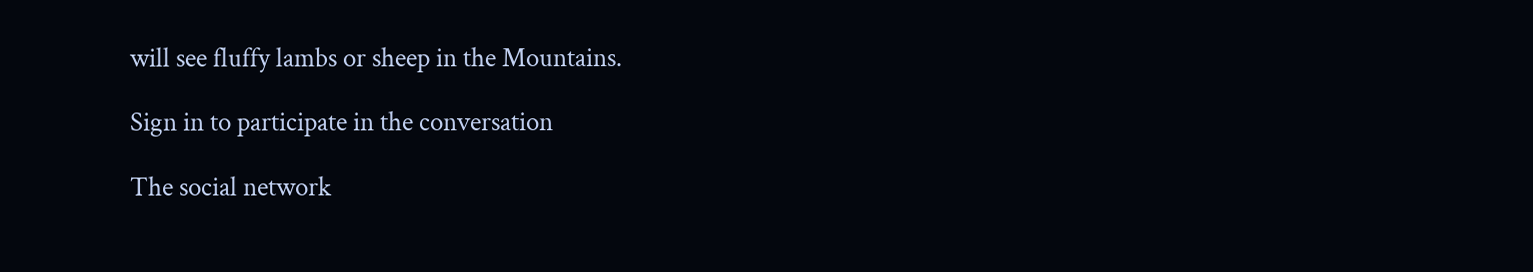will see fluffy lambs or sheep in the Mountains.

Sign in to participate in the conversation

The social network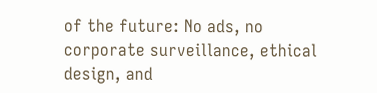of the future: No ads, no corporate surveillance, ethical design, and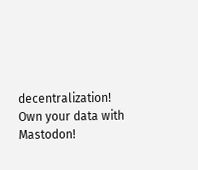decentralization! Own your data with Mastodon!